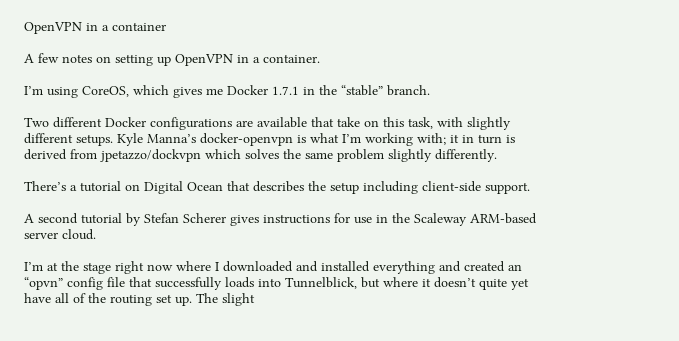OpenVPN in a container

A few notes on setting up OpenVPN in a container.

I’m using CoreOS, which gives me Docker 1.7.1 in the “stable” branch.

Two different Docker configurations are available that take on this task, with slightly different setups. Kyle Manna’s docker-openvpn is what I’m working with; it in turn is derived from jpetazzo/dockvpn which solves the same problem slightly differently.

There’s a tutorial on Digital Ocean that describes the setup including client-side support.

A second tutorial by Stefan Scherer gives instructions for use in the Scaleway ARM-based server cloud.

I’m at the stage right now where I downloaded and installed everything and created an “opvn” config file that successfully loads into Tunnelblick, but where it doesn’t quite yet have all of the routing set up. The slight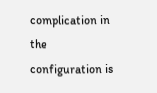complication in the configuration is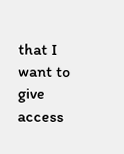that I want to give access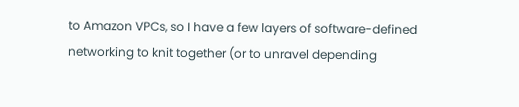to Amazon VPCs, so I have a few layers of software-defined networking to knit together (or to unravel depending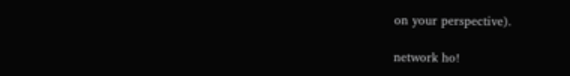on your perspective).

network ho!